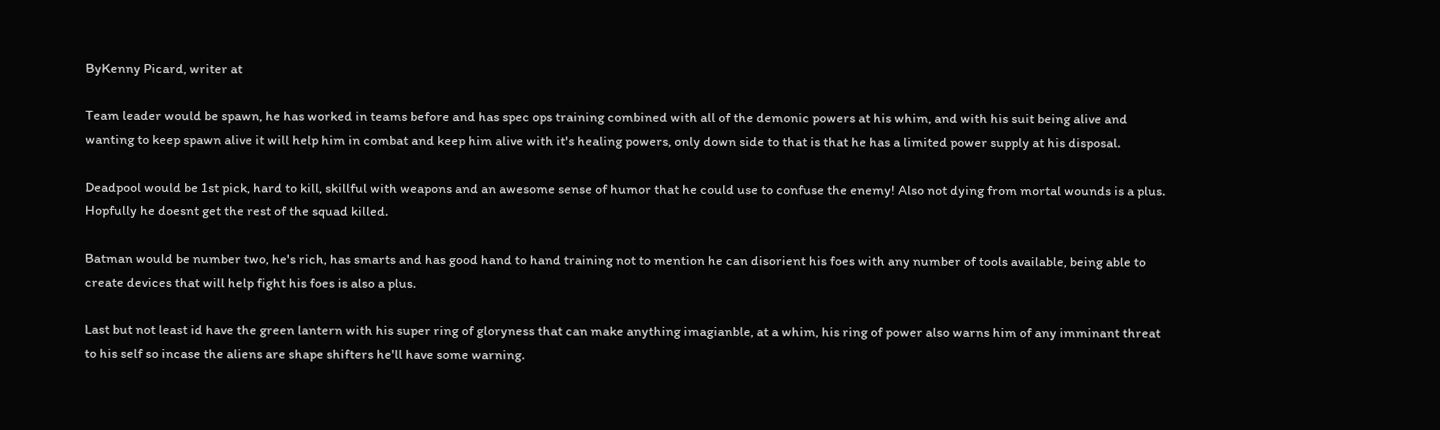ByKenny Picard, writer at

Team leader would be spawn, he has worked in teams before and has spec ops training combined with all of the demonic powers at his whim, and with his suit being alive and wanting to keep spawn alive it will help him in combat and keep him alive with it's healing powers, only down side to that is that he has a limited power supply at his disposal.

Deadpool would be 1st pick, hard to kill, skillful with weapons and an awesome sense of humor that he could use to confuse the enemy! Also not dying from mortal wounds is a plus. Hopfully he doesnt get the rest of the squad killed.

Batman would be number two, he's rich, has smarts and has good hand to hand training not to mention he can disorient his foes with any number of tools available, being able to create devices that will help fight his foes is also a plus.

Last but not least id have the green lantern with his super ring of gloryness that can make anything imagianble, at a whim, his ring of power also warns him of any imminant threat to his self so incase the aliens are shape shifters he'll have some warning.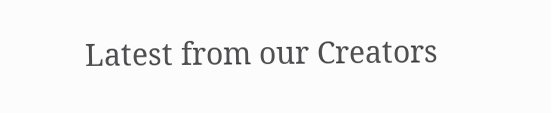Latest from our Creators